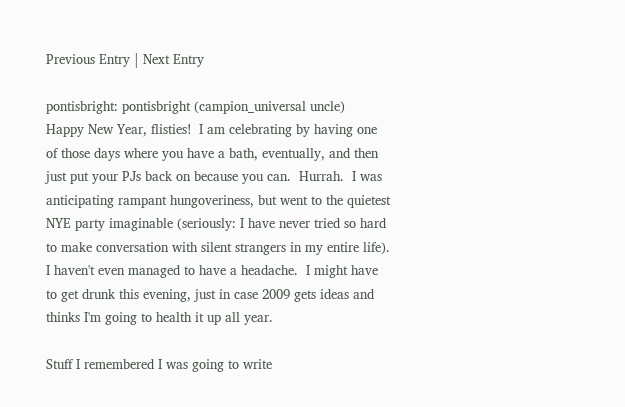Previous Entry | Next Entry

pontisbright: pontisbright (campion_universal uncle)
Happy New Year, flisties!  I am celebrating by having one of those days where you have a bath, eventually, and then just put your PJs back on because you can.  Hurrah.  I was anticipating rampant hungoveriness, but went to the quietest NYE party imaginable (seriously: I have never tried so hard to make conversation with silent strangers in my entire life).  I haven't even managed to have a headache.  I might have to get drunk this evening, just in case 2009 gets ideas and thinks I'm going to health it up all year.

Stuff I remembered I was going to write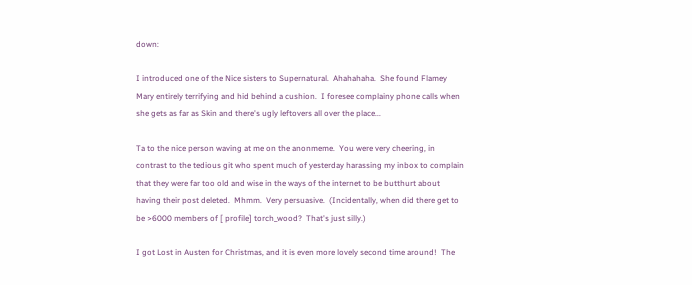down:

I introduced one of the Nice sisters to Supernatural.  Ahahahaha.  She found Flamey Mary entirely terrifying and hid behind a cushion.  I foresee complainy phone calls when she gets as far as Skin and there's ugly leftovers all over the place...

Ta to the nice person waving at me on the anonmeme.  You were very cheering, in contrast to the tedious git who spent much of yesterday harassing my inbox to complain that they were far too old and wise in the ways of the internet to be butthurt about having their post deleted.  Mhmm.  Very persuasive.  (Incidentally, when did there get to be >6000 members of [ profile] torch_wood?  That's just silly.)

I got Lost in Austen for Christmas, and it is even more lovely second time around!  The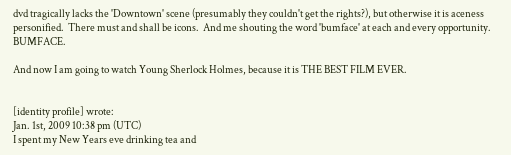dvd tragically lacks the 'Downtown' scene (presumably they couldn't get the rights?), but otherwise it is aceness personified.  There must and shall be icons.  And me shouting the word 'bumface' at each and every opportunity.  BUMFACE.

And now I am going to watch Young Sherlock Holmes, because it is THE BEST FILM EVER.


[identity profile] wrote:
Jan. 1st, 2009 10:38 pm (UTC)
I spent my New Years eve drinking tea and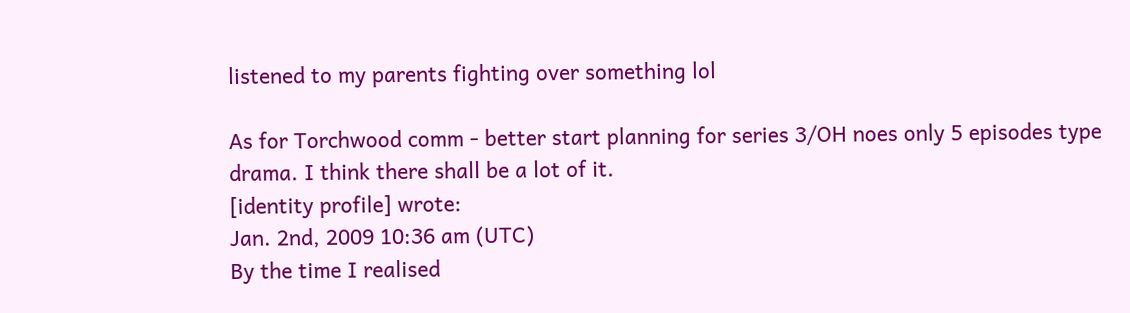listened to my parents fighting over something lol

As for Torchwood comm - better start planning for series 3/OH noes only 5 episodes type drama. I think there shall be a lot of it.
[identity profile] wrote:
Jan. 2nd, 2009 10:36 am (UTC)
By the time I realised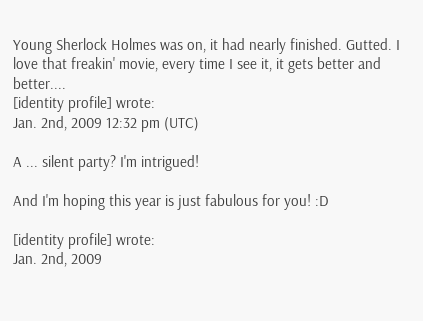Young Sherlock Holmes was on, it had nearly finished. Gutted. I love that freakin' movie, every time I see it, it gets better and better....
[identity profile] wrote:
Jan. 2nd, 2009 12:32 pm (UTC)

A ... silent party? I'm intrigued!

And I'm hoping this year is just fabulous for you! :D

[identity profile] wrote:
Jan. 2nd, 2009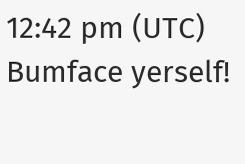12:42 pm (UTC)
Bumface yerself!